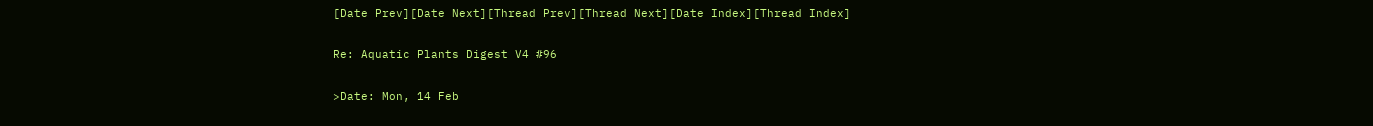[Date Prev][Date Next][Thread Prev][Thread Next][Date Index][Thread Index]

Re: Aquatic Plants Digest V4 #96

>Date: Mon, 14 Feb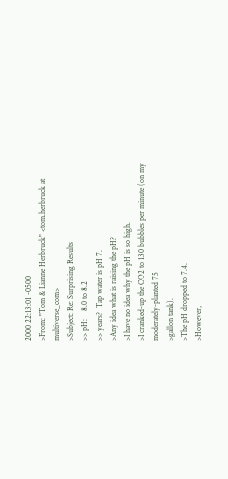2000 22:13:01 -0500
>From: "Tom & Lianne Herbruck" <tom.herbruck at multiverse_com>
>Subject: Re: Surprising Results
>> pH:    8.0 to 8.2
>> years?  Tap water is pH 7.
>Any idea what is raising the pH?
>I have no idea why the pH is so high.
>I cranked-up the CO2 to 130 bubbles per minute (on my moderately-planted 75
>gallon tank).
>The pH dropped to 7.4.
>However,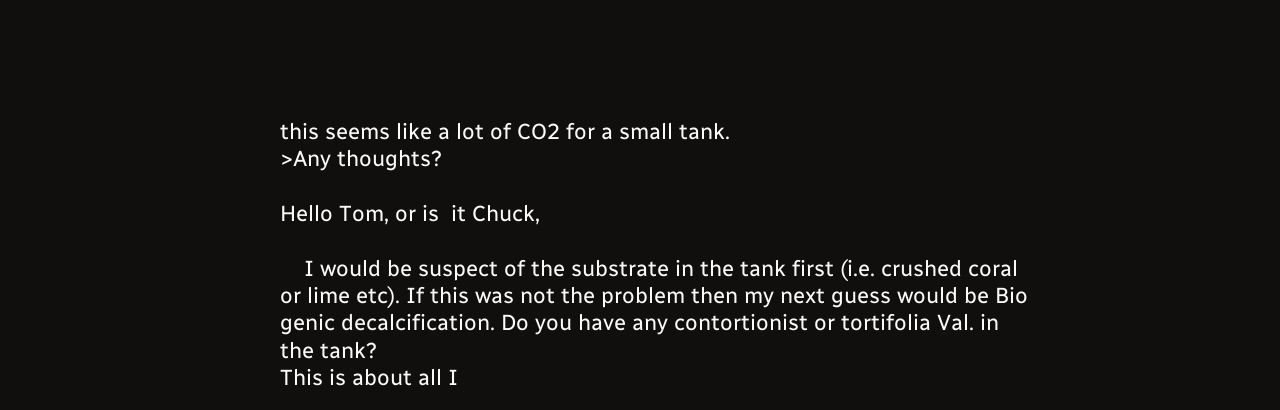this seems like a lot of CO2 for a small tank.
>Any thoughts?

Hello Tom, or is  it Chuck,

    I would be suspect of the substrate in the tank first (i.e. crushed coral
or lime etc). If this was not the problem then my next guess would be Bio
genic decalcification. Do you have any contortionist or tortifolia Val. in
the tank?
This is about all I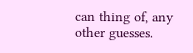can thing of, any other guesses.